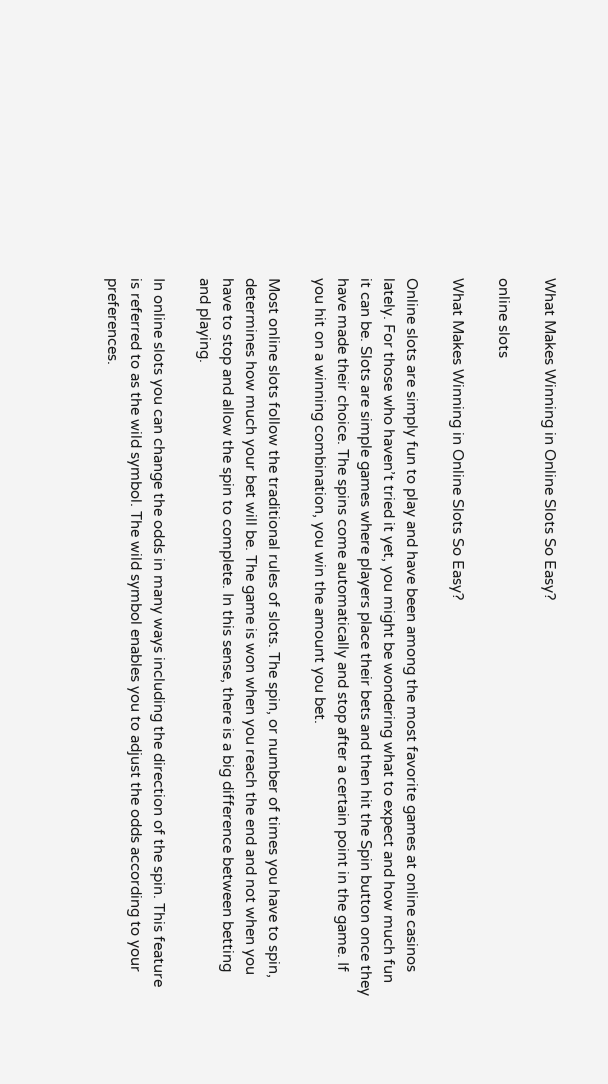What Makes Winning in Online Slots So Easy?

online slots

What Makes Winning in Online Slots So Easy?

Online slots are simply fun to play and have been among the most favorite games at online casinos lately. For those who haven’t tried it yet, you might be wondering what to expect and how much fun it can be. Slots are simple games where players place their bets and then hit the Spin button once they have made their choice. The spins come automatically and stop after a certain point in the game. If you hit on a winning combination, you win the amount you bet.

Most online slots follow the traditional rules of slots. The spin, or number of times you have to spin, determines how much your bet will be. The game is won when you reach the end and not when you have to stop and allow the spin to complete. In this sense, there is a big difference between betting and playing.

In online slots you can change the odds in many ways including the direction of the spin. This feature is referred to as the wild symbol. The wild symbol enables you to adjust the odds according to your preferences.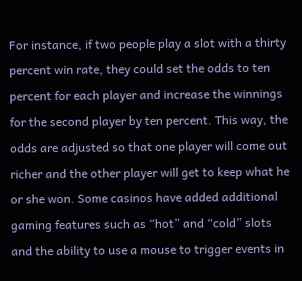For instance, if two people play a slot with a thirty percent win rate, they could set the odds to ten percent for each player and increase the winnings for the second player by ten percent. This way, the odds are adjusted so that one player will come out richer and the other player will get to keep what he or she won. Some casinos have added additional gaming features such as “hot” and “cold” slots and the ability to use a mouse to trigger events in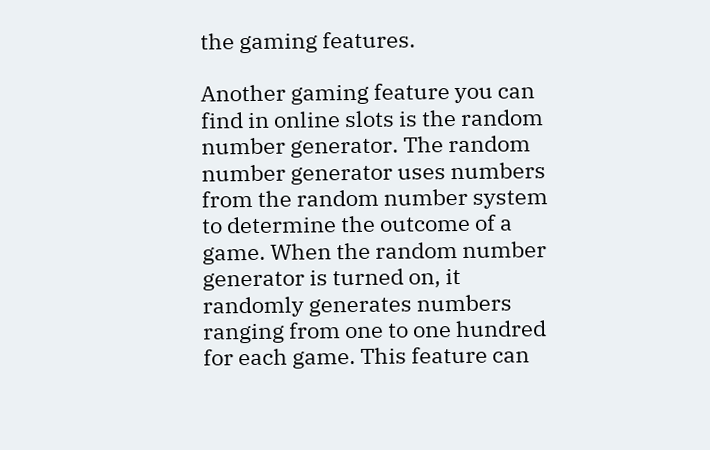the gaming features.

Another gaming feature you can find in online slots is the random number generator. The random number generator uses numbers from the random number system to determine the outcome of a game. When the random number generator is turned on, it randomly generates numbers ranging from one to one hundred for each game. This feature can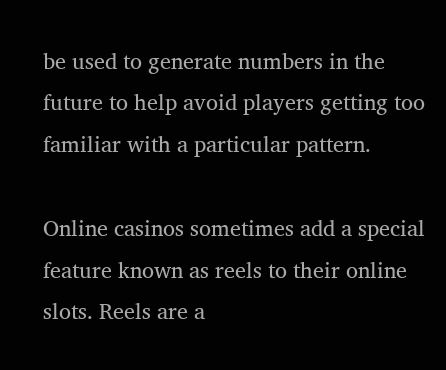be used to generate numbers in the future to help avoid players getting too familiar with a particular pattern.

Online casinos sometimes add a special feature known as reels to their online slots. Reels are a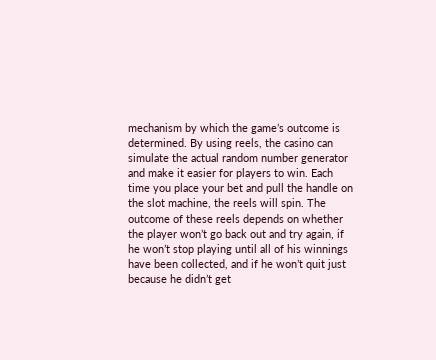mechanism by which the game’s outcome is determined. By using reels, the casino can simulate the actual random number generator and make it easier for players to win. Each time you place your bet and pull the handle on the slot machine, the reels will spin. The outcome of these reels depends on whether the player won’t go back out and try again, if he won’t stop playing until all of his winnings have been collected, and if he won’t quit just because he didn’t get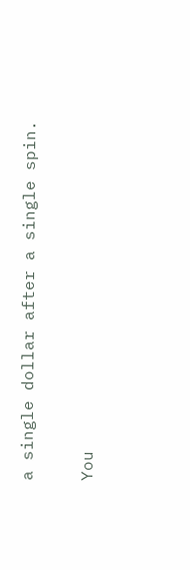a single dollar after a single spin.

You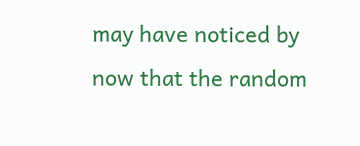may have noticed by now that the random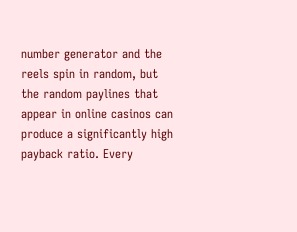number generator and the reels spin in random, but the random paylines that appear in online casinos can produce a significantly high payback ratio. Every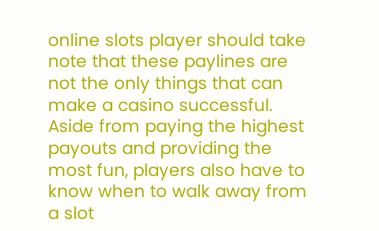online slots player should take note that these paylines are not the only things that can make a casino successful. Aside from paying the highest payouts and providing the most fun, players also have to know when to walk away from a slot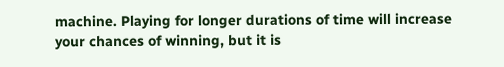machine. Playing for longer durations of time will increase your chances of winning, but it is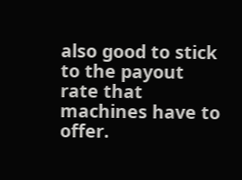also good to stick to the payout rate that machines have to offer.